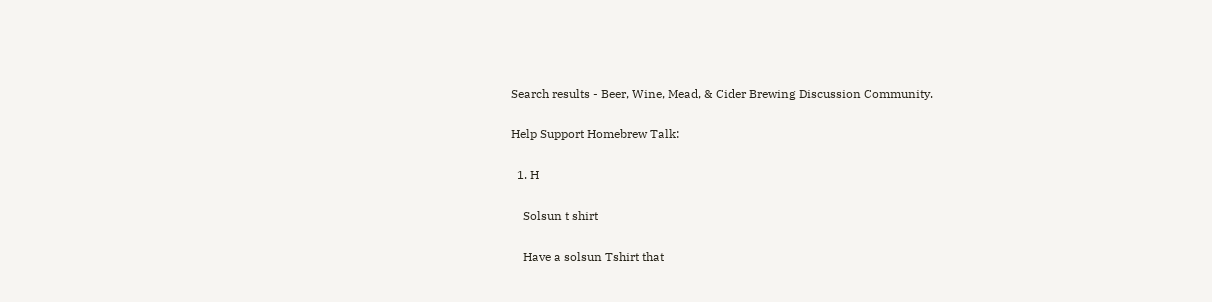Search results - Beer, Wine, Mead, & Cider Brewing Discussion Community.

Help Support Homebrew Talk:

  1. H

    Solsun t shirt

    Have a solsun Tshirt that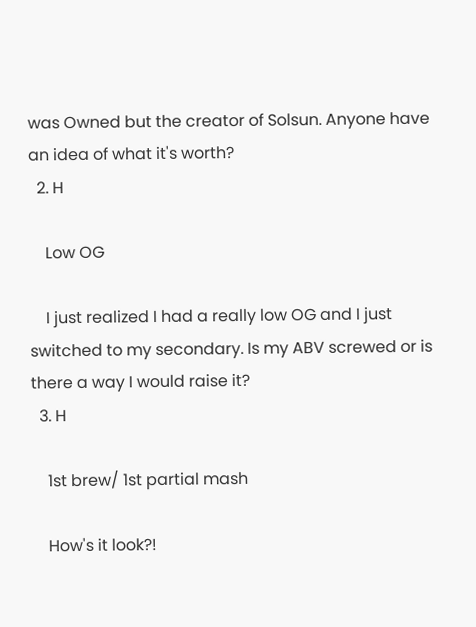was Owned but the creator of Solsun. Anyone have an idea of what it's worth?
  2. H

    Low OG

    I just realized I had a really low OG and I just switched to my secondary. Is my ABV screwed or is there a way I would raise it?
  3. H

    1st brew/ 1st partial mash

    How's it look?!